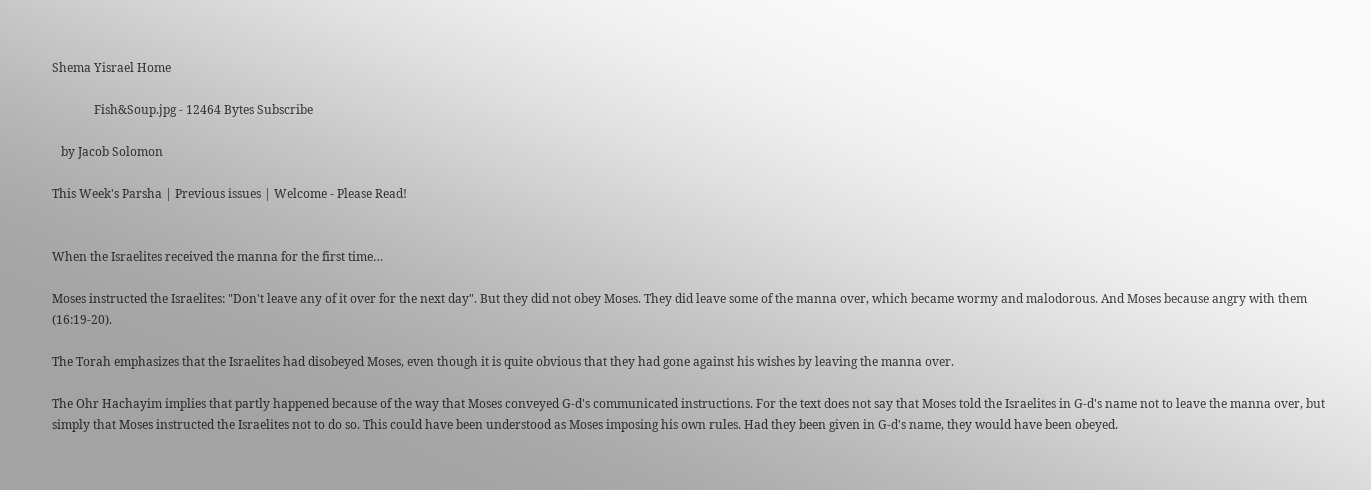Shema Yisrael Home

              Fish&Soup.jpg - 12464 Bytes Subscribe

   by Jacob Solomon

This Week's Parsha | Previous issues | Welcome - Please Read!


When the Israelites received the manna for the first time…

Moses instructed the Israelites: "Don't leave any of it over for the next day". But they did not obey Moses. They did leave some of the manna over, which became wormy and malodorous. And Moses because angry with them (16:19-20).

The Torah emphasizes that the Israelites had disobeyed Moses, even though it is quite obvious that they had gone against his wishes by leaving the manna over.

The Ohr Hachayim implies that partly happened because of the way that Moses conveyed G-d's communicated instructions. For the text does not say that Moses told the Israelites in G-d's name not to leave the manna over, but simply that Moses instructed the Israelites not to do so. This could have been understood as Moses imposing his own rules. Had they been given in G-d's name, they would have been obeyed.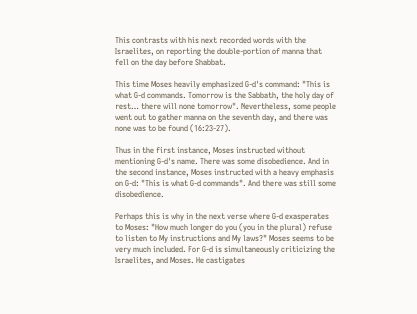This contrasts with his next recorded words with the Israelites, on reporting the double-portion of manna that fell on the day before Shabbat.

This time Moses heavily emphasized G-d's command: "This is what G-d commands. Tomorrow is the Sabbath, the holy day of rest… there will none tomorrow". Nevertheless, some people went out to gather manna on the seventh day, and there was none was to be found (16:23-27).

Thus in the first instance, Moses instructed without mentioning G-d's name. There was some disobedience. And in the second instance, Moses instructed with a heavy emphasis on G-d: "This is what G-d commands". And there was still some disobedience.

Perhaps this is why in the next verse where G-d exasperates to Moses: "How much longer do you (you in the plural) refuse to listen to My instructions and My laws?" Moses seems to be very much included. For G-d is simultaneously criticizing the Israelites, and Moses. He castigates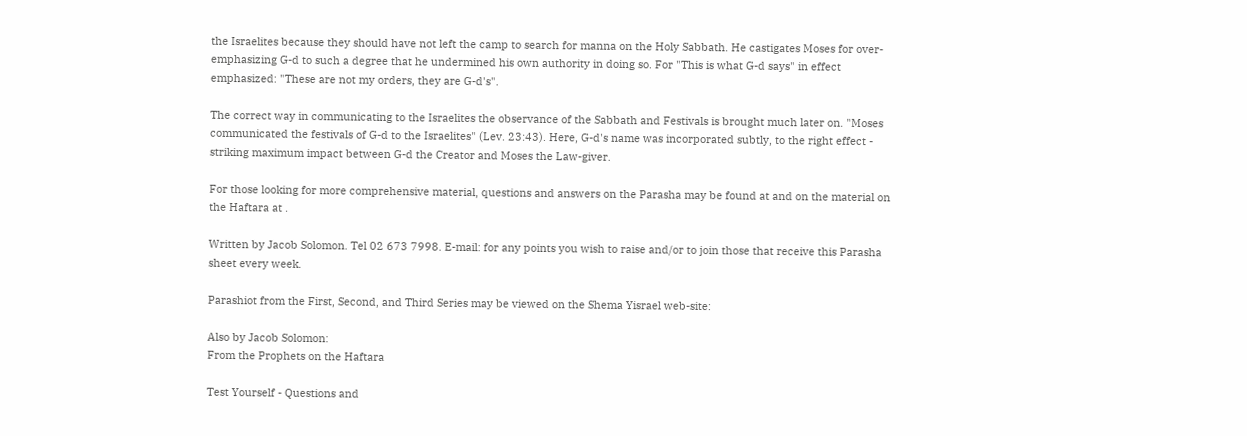the Israelites because they should have not left the camp to search for manna on the Holy Sabbath. He castigates Moses for over-emphasizing G-d to such a degree that he undermined his own authority in doing so. For "This is what G-d says" in effect emphasized: "These are not my orders, they are G-d's".

The correct way in communicating to the Israelites the observance of the Sabbath and Festivals is brought much later on. "Moses communicated the festivals of G-d to the Israelites" (Lev. 23:43). Here, G-d's name was incorporated subtly, to the right effect - striking maximum impact between G-d the Creator and Moses the Law-giver.

For those looking for more comprehensive material, questions and answers on the Parasha may be found at and on the material on the Haftara at .

Written by Jacob Solomon. Tel 02 673 7998. E-mail: for any points you wish to raise and/or to join those that receive this Parasha sheet every week.

Parashiot from the First, Second, and Third Series may be viewed on the Shema Yisrael web-site:

Also by Jacob Solomon:
From the Prophets on the Haftara

Test Yourself - Questions and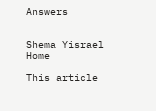Answers


Shema Yisrael Home

This article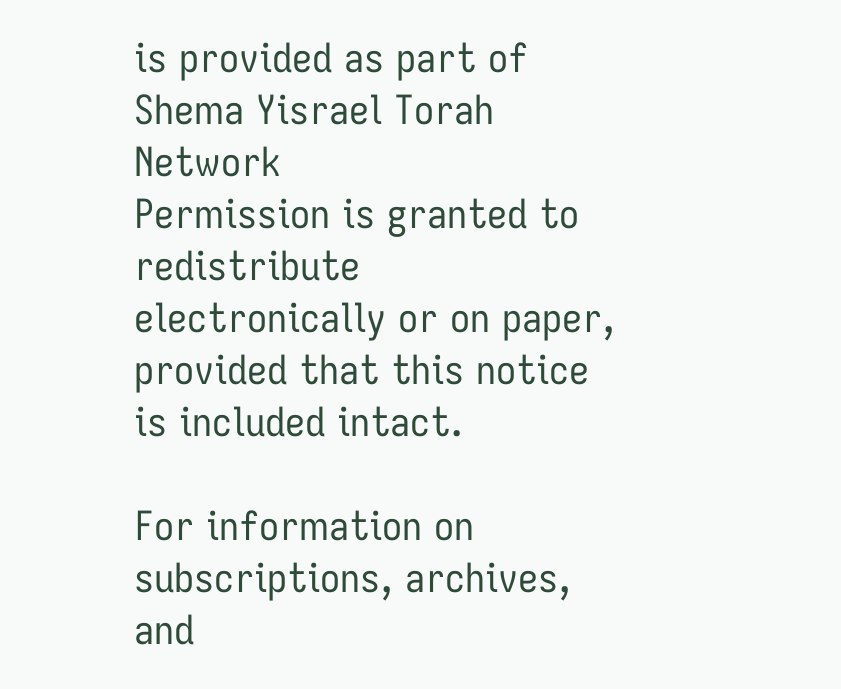is provided as part of Shema Yisrael Torah Network
Permission is granted to redistribute electronically or on paper,
provided that this notice is included intact.

For information on subscriptions, archives, and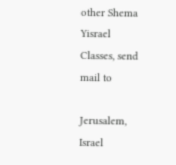other Shema Yisrael
Classes, send mail to

Jerusalem, Israel